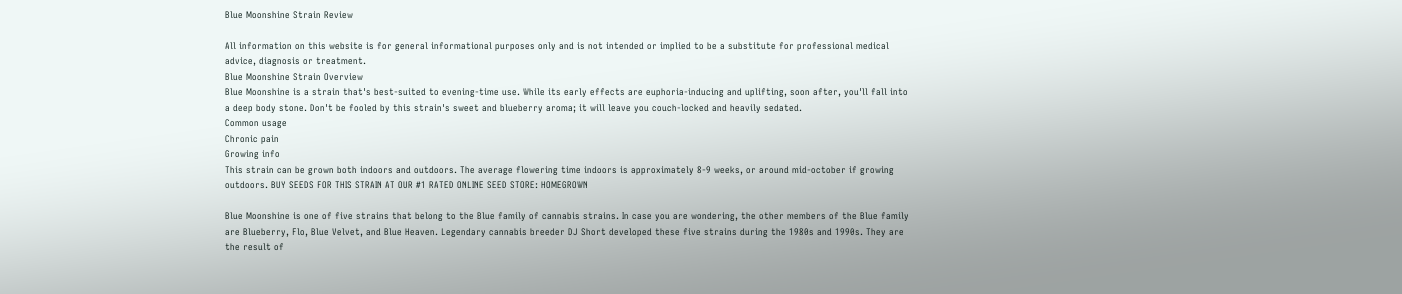Blue Moonshine Strain Review

All information on this website is for general informational purposes only and is not intended or implied to be a substitute for professional medical advice, diagnosis or treatment.
Blue Moonshine Strain Overview
Blue Moonshine is a strain that's best-suited to evening-time use. While its early effects are euphoria-inducing and uplifting, soon after, you'll fall into a deep body stone. Don't be fooled by this strain's sweet and blueberry aroma; it will leave you couch-locked and heavily sedated.
Common usage
Chronic pain
Growing info
This strain can be grown both indoors and outdoors. The average flowering time indoors is approximately 8-9 weeks, or around mid-october if growing outdoors. BUY SEEDS FOR THIS STRAIN AT OUR #1 RATED ONLINE SEED STORE: HOMEGROWN

Blue Moonshine is one of five strains that belong to the Blue family of cannabis strains. In case you are wondering, the other members of the Blue family are Blueberry, Flo, Blue Velvet, and Blue Heaven. Legendary cannabis breeder DJ Short developed these five strains during the 1980s and 1990s. They are the result of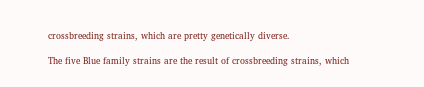crossbreeding strains, which are pretty genetically diverse.

The five Blue family strains are the result of crossbreeding strains, which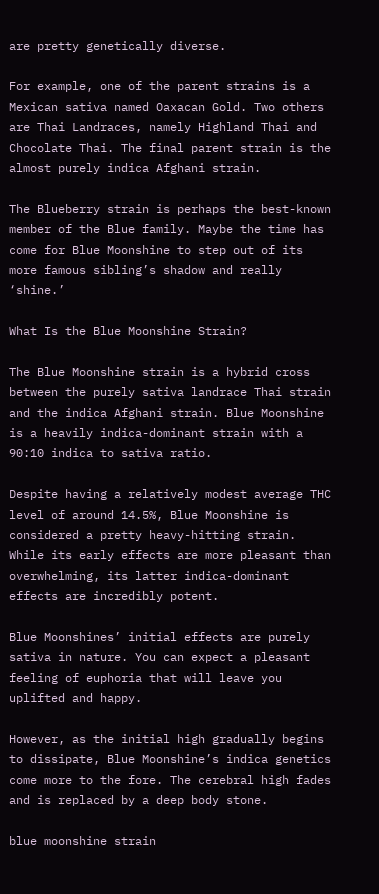are pretty genetically diverse.

For example, one of the parent strains is a Mexican sativa named Oaxacan Gold. Two others are Thai Landraces, namely Highland Thai and Chocolate Thai. The final parent strain is the almost purely indica Afghani strain.

The Blueberry strain is perhaps the best-known member of the Blue family. Maybe the time has come for Blue Moonshine to step out of its more famous sibling’s shadow and really ‘shine.’

What Is the Blue Moonshine Strain?

The Blue Moonshine strain is a hybrid cross between the purely sativa landrace Thai strain and the indica Afghani strain. Blue Moonshine is a heavily indica-dominant strain with a 90:10 indica to sativa ratio.

Despite having a relatively modest average THC level of around 14.5%, Blue Moonshine is considered a pretty heavy-hitting strain. While its early effects are more pleasant than overwhelming, its latter indica-dominant effects are incredibly potent.

Blue Moonshines’ initial effects are purely sativa in nature. You can expect a pleasant feeling of euphoria that will leave you uplifted and happy.

However, as the initial high gradually begins to dissipate, Blue Moonshine’s indica genetics come more to the fore. The cerebral high fades and is replaced by a deep body stone.

blue moonshine strain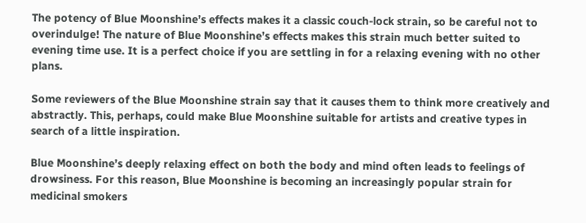The potency of Blue Moonshine’s effects makes it a classic couch-lock strain, so be careful not to overindulge! The nature of Blue Moonshine’s effects makes this strain much better suited to evening time use. It is a perfect choice if you are settling in for a relaxing evening with no other plans.

Some reviewers of the Blue Moonshine strain say that it causes them to think more creatively and abstractly. This, perhaps, could make Blue Moonshine suitable for artists and creative types in search of a little inspiration.

Blue Moonshine’s deeply relaxing effect on both the body and mind often leads to feelings of drowsiness. For this reason, Blue Moonshine is becoming an increasingly popular strain for medicinal smokers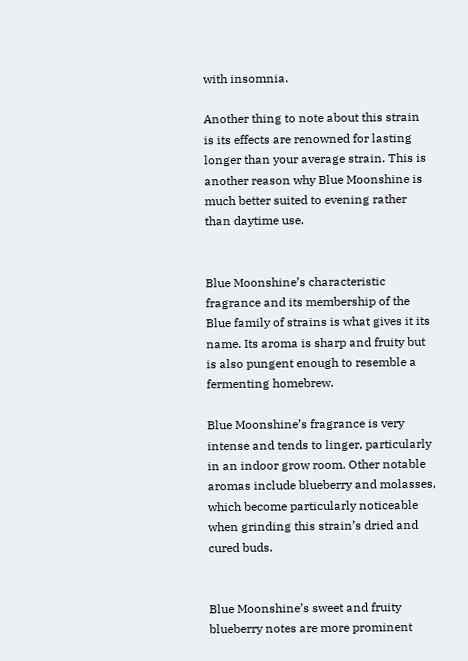with insomnia.

Another thing to note about this strain is its effects are renowned for lasting longer than your average strain. This is another reason why Blue Moonshine is much better suited to evening rather than daytime use.


Blue Moonshine’s characteristic fragrance and its membership of the Blue family of strains is what gives it its name. Its aroma is sharp and fruity but is also pungent enough to resemble a fermenting homebrew.

Blue Moonshine’s fragrance is very intense and tends to linger, particularly in an indoor grow room. Other notable aromas include blueberry and molasses, which become particularly noticeable when grinding this strain’s dried and cured buds.


Blue Moonshine’s sweet and fruity blueberry notes are more prominent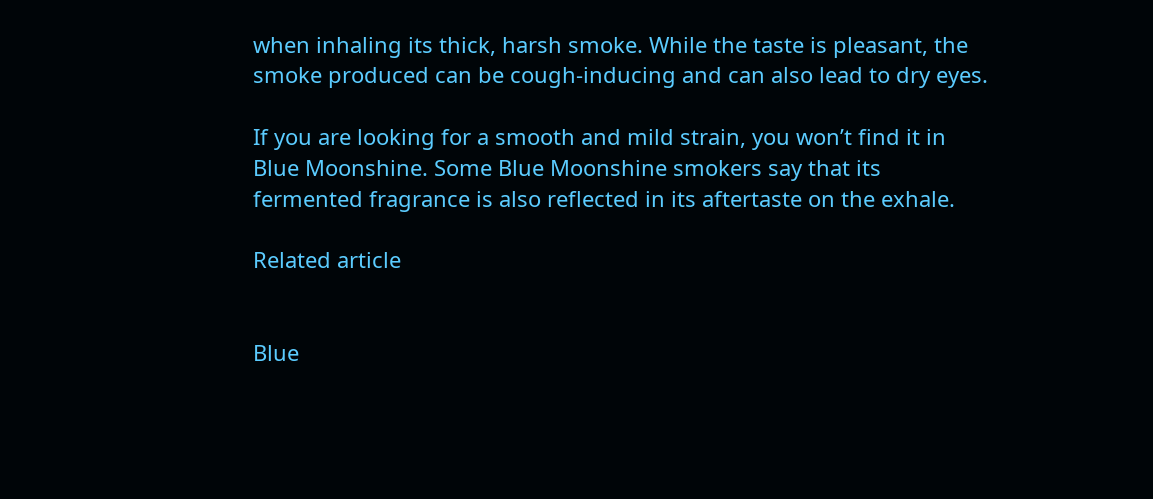when inhaling its thick, harsh smoke. While the taste is pleasant, the smoke produced can be cough-inducing and can also lead to dry eyes.

If you are looking for a smooth and mild strain, you won’t find it in Blue Moonshine. Some Blue Moonshine smokers say that its fermented fragrance is also reflected in its aftertaste on the exhale.

Related article


Blue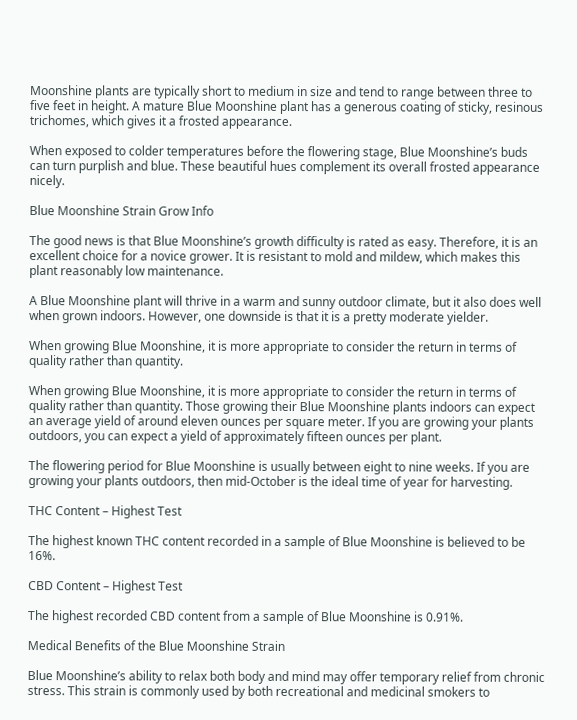Moonshine plants are typically short to medium in size and tend to range between three to five feet in height. A mature Blue Moonshine plant has a generous coating of sticky, resinous trichomes, which gives it a frosted appearance.

When exposed to colder temperatures before the flowering stage, Blue Moonshine’s buds can turn purplish and blue. These beautiful hues complement its overall frosted appearance nicely.

Blue Moonshine Strain Grow Info

The good news is that Blue Moonshine’s growth difficulty is rated as easy. Therefore, it is an excellent choice for a novice grower. It is resistant to mold and mildew, which makes this plant reasonably low maintenance.

A Blue Moonshine plant will thrive in a warm and sunny outdoor climate, but it also does well when grown indoors. However, one downside is that it is a pretty moderate yielder.

When growing Blue Moonshine, it is more appropriate to consider the return in terms of quality rather than quantity.

When growing Blue Moonshine, it is more appropriate to consider the return in terms of quality rather than quantity. Those growing their Blue Moonshine plants indoors can expect an average yield of around eleven ounces per square meter. If you are growing your plants outdoors, you can expect a yield of approximately fifteen ounces per plant.

The flowering period for Blue Moonshine is usually between eight to nine weeks. If you are growing your plants outdoors, then mid-October is the ideal time of year for harvesting.

THC Content – Highest Test

The highest known THC content recorded in a sample of Blue Moonshine is believed to be 16%.

CBD Content – Highest Test

The highest recorded CBD content from a sample of Blue Moonshine is 0.91%.

Medical Benefits of the Blue Moonshine Strain

Blue Moonshine’s ability to relax both body and mind may offer temporary relief from chronic stress. This strain is commonly used by both recreational and medicinal smokers to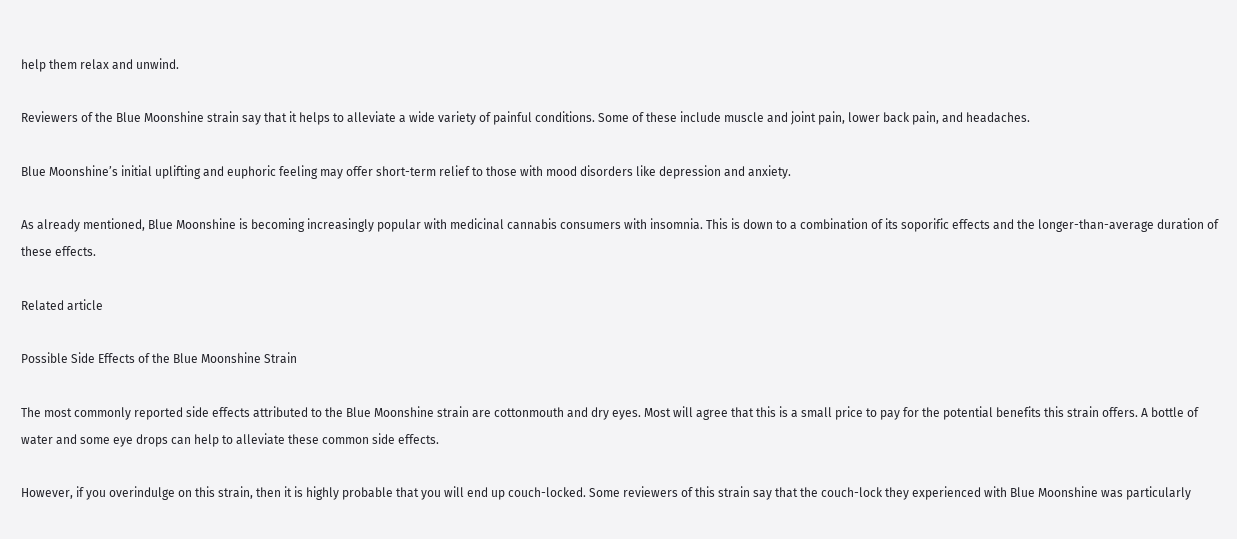help them relax and unwind.

Reviewers of the Blue Moonshine strain say that it helps to alleviate a wide variety of painful conditions. Some of these include muscle and joint pain, lower back pain, and headaches.

Blue Moonshine’s initial uplifting and euphoric feeling may offer short-term relief to those with mood disorders like depression and anxiety.

As already mentioned, Blue Moonshine is becoming increasingly popular with medicinal cannabis consumers with insomnia. This is down to a combination of its soporific effects and the longer-than-average duration of these effects.

Related article

Possible Side Effects of the Blue Moonshine Strain

The most commonly reported side effects attributed to the Blue Moonshine strain are cottonmouth and dry eyes. Most will agree that this is a small price to pay for the potential benefits this strain offers. A bottle of water and some eye drops can help to alleviate these common side effects.

However, if you overindulge on this strain, then it is highly probable that you will end up couch-locked. Some reviewers of this strain say that the couch-lock they experienced with Blue Moonshine was particularly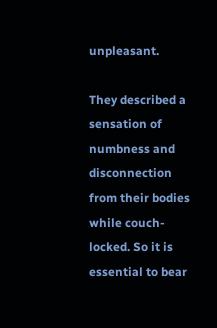unpleasant.

They described a sensation of numbness and disconnection from their bodies while couch-locked. So it is essential to bear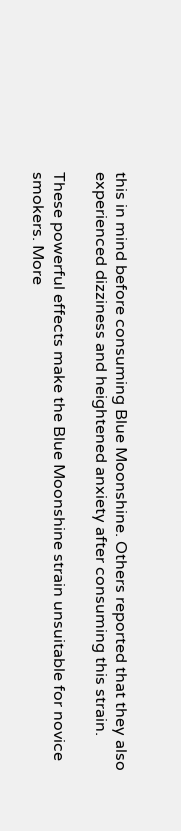this in mind before consuming Blue Moonshine. Others reported that they also experienced dizziness and heightened anxiety after consuming this strain.

These powerful effects make the Blue Moonshine strain unsuitable for novice smokers. More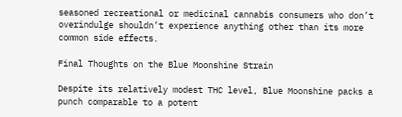seasoned recreational or medicinal cannabis consumers who don’t overindulge shouldn’t experience anything other than its more common side effects.

Final Thoughts on the Blue Moonshine Strain

Despite its relatively modest THC level, Blue Moonshine packs a punch comparable to a potent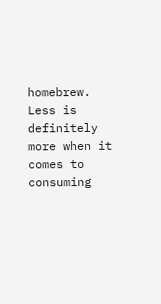homebrew. Less is definitely more when it comes to consuming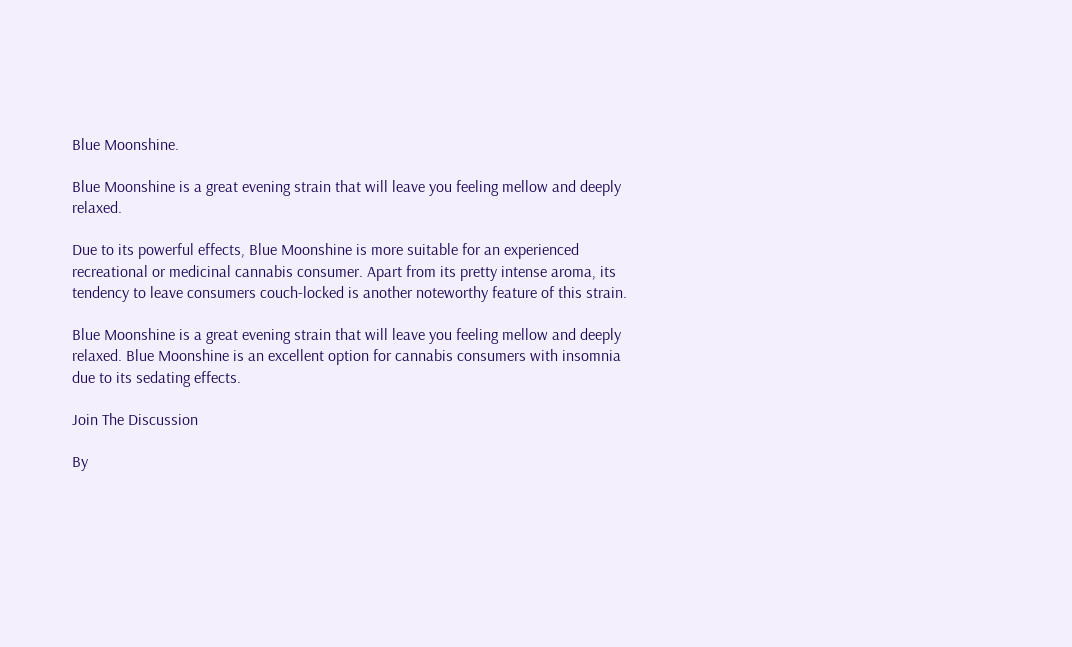Blue Moonshine.

Blue Moonshine is a great evening strain that will leave you feeling mellow and deeply relaxed.

Due to its powerful effects, Blue Moonshine is more suitable for an experienced recreational or medicinal cannabis consumer. Apart from its pretty intense aroma, its tendency to leave consumers couch-locked is another noteworthy feature of this strain.

Blue Moonshine is a great evening strain that will leave you feeling mellow and deeply relaxed. Blue Moonshine is an excellent option for cannabis consumers with insomnia due to its sedating effects.

Join The Discussion

By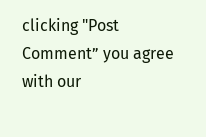clicking "Post Comment” you agree with our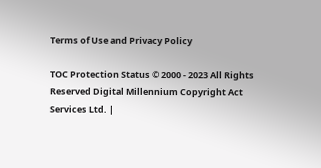Terms of Use and Privacy Policy

TOC Protection Status © 2000 - 2023 All Rights Reserved Digital Millennium Copyright Act Services Ltd. |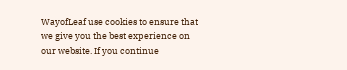WayofLeaf use cookies to ensure that we give you the best experience on our website. If you continue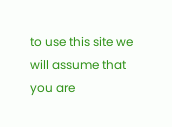to use this site we will assume that you are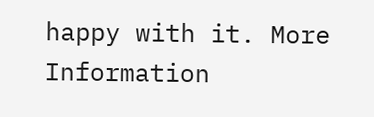happy with it. More Information